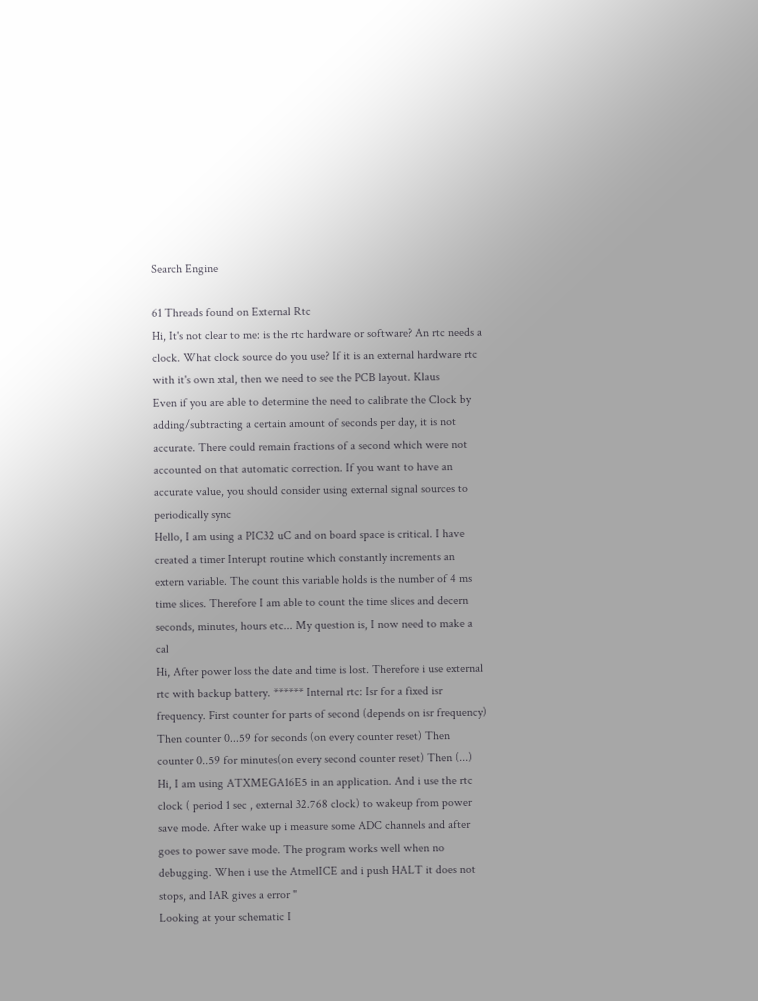Search Engine

61 Threads found on External Rtc
Hi, It's not clear to me: is the rtc hardware or software? An rtc needs a clock. What clock source do you use? If it is an external hardware rtc with it's own xtal, then we need to see the PCB layout. Klaus
Even if you are able to determine the need to calibrate the Clock by adding/subtracting a certain amount of seconds per day, it is not accurate. There could remain fractions of a second which were not accounted on that automatic correction. If you want to have an accurate value, you should consider using external signal sources to periodically sync
Hello, I am using a PIC32 uC and on board space is critical. I have created a timer Interupt routine which constantly increments an extern variable. The count this variable holds is the number of 4 ms time slices. Therefore I am able to count the time slices and decern seconds, minutes, hours etc... My question is, I now need to make a cal
Hi, After power loss the date and time is lost. Therefore i use external rtc with backup battery. ****** Internal rtc: Isr for a fixed isr frequency. First counter for parts of second (depends on isr frequency) Then counter 0...59 for seconds (on every counter reset) Then counter 0..59 for minutes(on every second counter reset) Then (...)
Hi, I am using ATXMEGA16E5 in an application. And i use the rtc clock ( period 1 sec , external 32.768 clock) to wakeup from power save mode. After wake up i measure some ADC channels and after goes to power save mode. The program works well when no debugging. When i use the AtmelICE and i push HALT it does not stops, and IAR gives a error "
Looking at your schematic I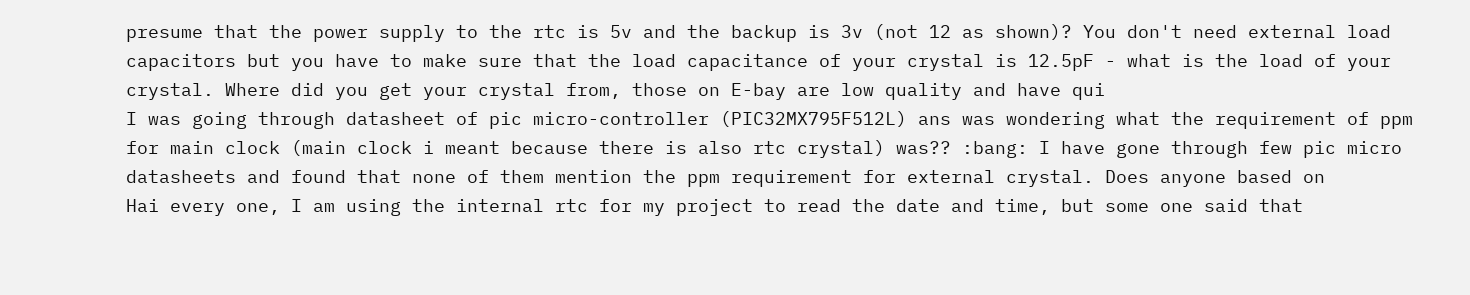presume that the power supply to the rtc is 5v and the backup is 3v (not 12 as shown)? You don't need external load capacitors but you have to make sure that the load capacitance of your crystal is 12.5pF - what is the load of your crystal. Where did you get your crystal from, those on E-bay are low quality and have qui
I was going through datasheet of pic micro-controller (PIC32MX795F512L) ans was wondering what the requirement of ppm for main clock (main clock i meant because there is also rtc crystal) was?? :bang: I have gone through few pic micro datasheets and found that none of them mention the ppm requirement for external crystal. Does anyone based on
Hai every one, I am using the internal rtc for my project to read the date and time, but some one said that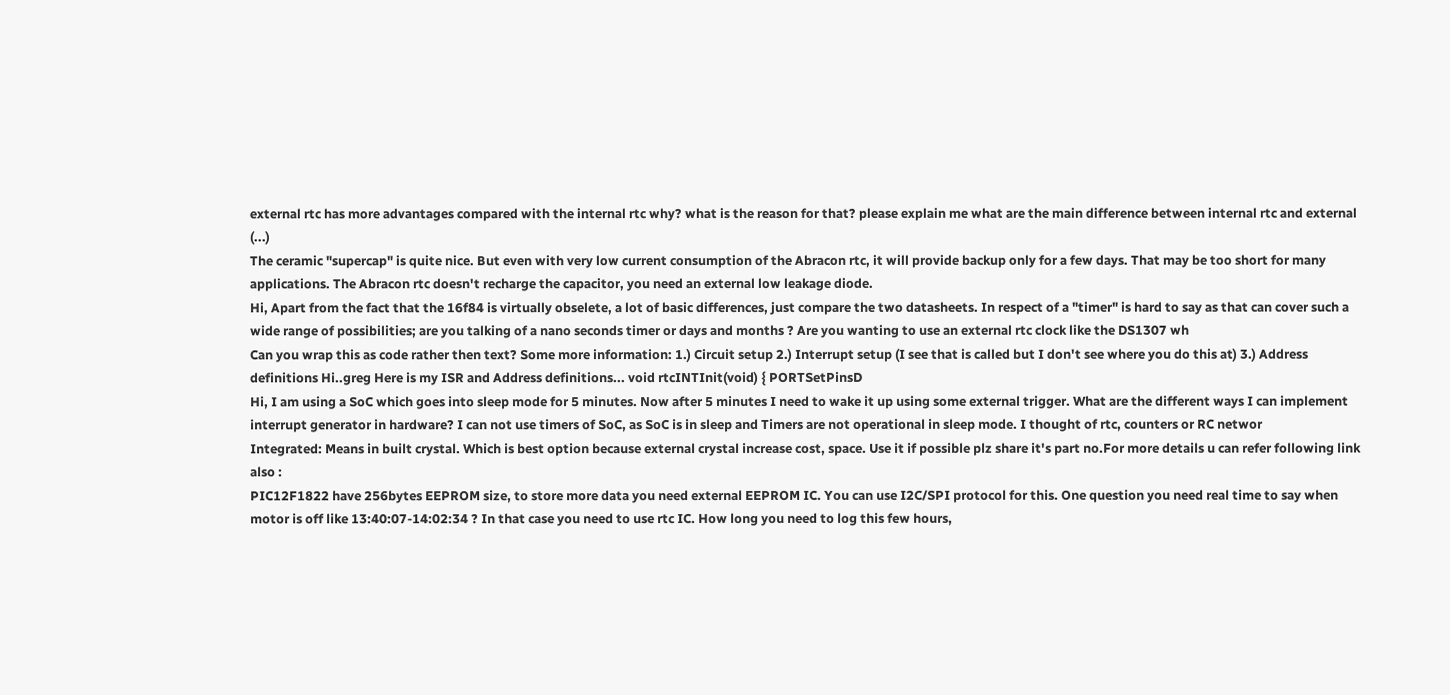external rtc has more advantages compared with the internal rtc why? what is the reason for that? please explain me what are the main difference between internal rtc and external (...)
The ceramic "supercap" is quite nice. But even with very low current consumption of the Abracon rtc, it will provide backup only for a few days. That may be too short for many applications. The Abracon rtc doesn't recharge the capacitor, you need an external low leakage diode.
Hi, Apart from the fact that the 16f84 is virtually obselete, a lot of basic differences, just compare the two datasheets. In respect of a "timer" is hard to say as that can cover such a wide range of possibilities; are you talking of a nano seconds timer or days and months ? Are you wanting to use an external rtc clock like the DS1307 wh
Can you wrap this as code rather then text? Some more information: 1.) Circuit setup 2.) Interrupt setup (I see that is called but I don't see where you do this at) 3.) Address definitions Hi..greg Here is my ISR and Address definitions... void rtcINTInit(void) { PORTSetPinsD
Hi, I am using a SoC which goes into sleep mode for 5 minutes. Now after 5 minutes I need to wake it up using some external trigger. What are the different ways I can implement interrupt generator in hardware? I can not use timers of SoC, as SoC is in sleep and Timers are not operational in sleep mode. I thought of rtc, counters or RC networ
Integrated: Means in built crystal. Which is best option because external crystal increase cost, space. Use it if possible plz share it's part no.For more details u can refer following link also :
PIC12F1822 have 256bytes EEPROM size, to store more data you need external EEPROM IC. You can use I2C/SPI protocol for this. One question you need real time to say when motor is off like 13:40:07-14:02:34 ? In that case you need to use rtc IC. How long you need to log this few hours,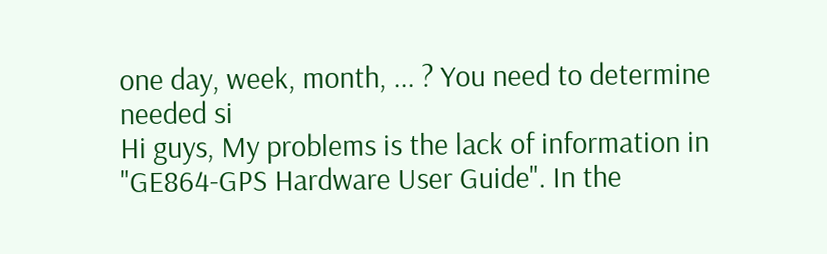one day, week, month, ... ? You need to determine needed si
Hi guys, My problems is the lack of information in "GE864-GPS Hardware User Guide". In the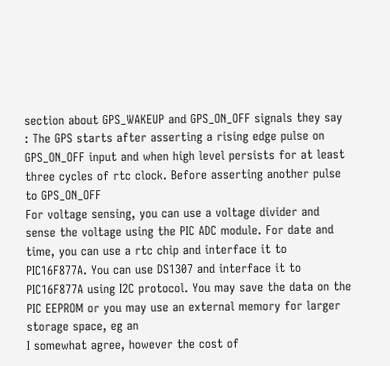section about GPS_WAKEUP and GPS_ON_OFF signals they say : The GPS starts after asserting a rising edge pulse on GPS_ON_OFF input and when high level persists for at least three cycles of rtc clock. Before asserting another pulse to GPS_ON_OFF
For voltage sensing, you can use a voltage divider and sense the voltage using the PIC ADC module. For date and time, you can use a rtc chip and interface it to PIC16F877A. You can use DS1307 and interface it to PIC16F877A using I2C protocol. You may save the data on the PIC EEPROM or you may use an external memory for larger storage space, eg an
I somewhat agree, however the cost of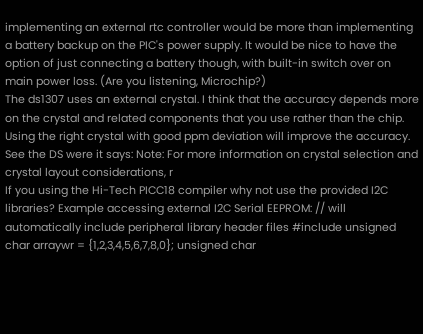implementing an external rtc controller would be more than implementing a battery backup on the PIC's power supply. It would be nice to have the option of just connecting a battery though, with built-in switch over on main power loss. (Are you listening, Microchip?)
The ds1307 uses an external crystal. I think that the accuracy depends more on the crystal and related components that you use rather than the chip. Using the right crystal with good ppm deviation will improve the accuracy. See the DS were it says: Note: For more information on crystal selection and crystal layout considerations, r
If you using the Hi-Tech PICC18 compiler why not use the provided I2C libraries? Example accessing external I2C Serial EEPROM: // will automatically include peripheral library header files #include unsigned char arraywr = {1,2,3,4,5,6,7,8,0}; unsigned char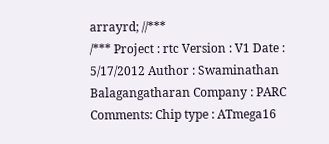arrayrd; //***
/*** Project : rtc Version : V1 Date : 5/17/2012 Author : Swaminathan Balagangatharan Company : PARC Comments: Chip type : ATmega16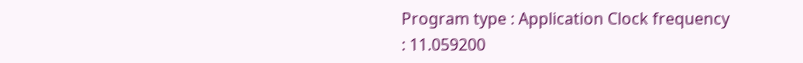Program type : Application Clock frequency : 11.059200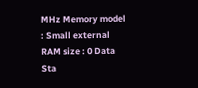MHz Memory model : Small external RAM size : 0 Data Sta